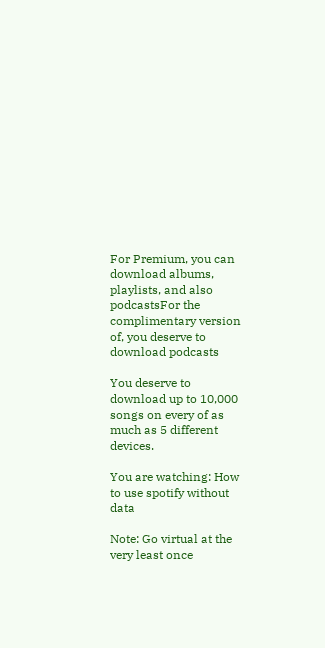For Premium, you can download albums, playlists, and also podcastsFor the complimentary version of, you deserve to download podcasts

You deserve to download up to 10,000 songs on every of as much as 5 different devices.

You are watching: How to use spotify without data

Note: Go virtual at the very least once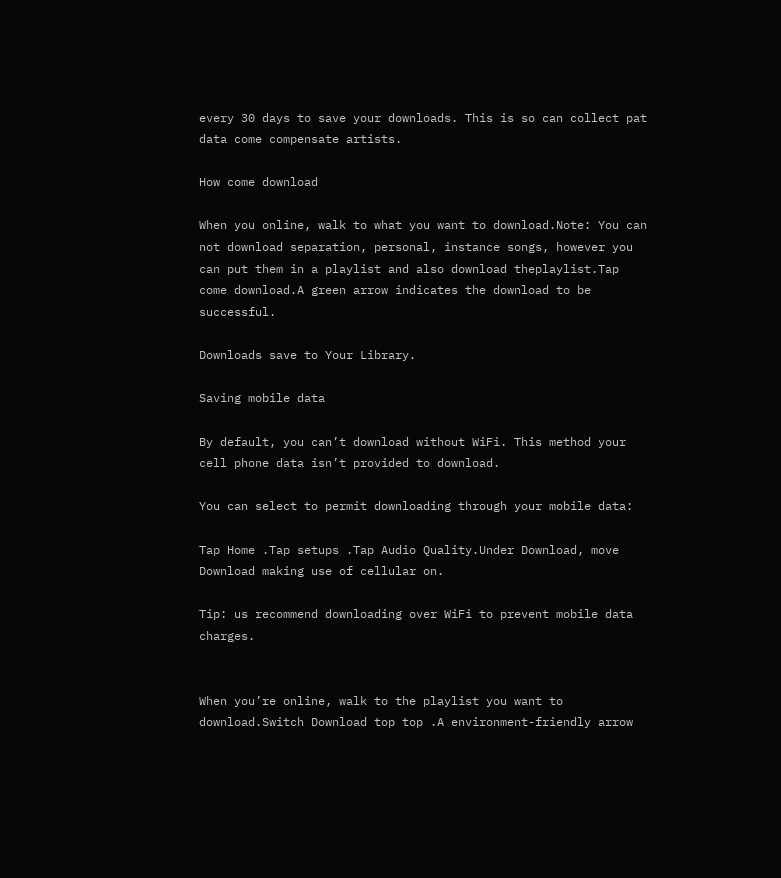every 30 days to save your downloads. This is so can collect pat data come compensate artists.

How come download

When you online, walk to what you want to download.Note: You can not download separation, personal, instance songs, however you can put them in a playlist and also download theplaylist.Tap come download.A green arrow indicates the download to be successful.

Downloads save to Your Library.

Saving mobile data

By default, you can’t download without WiFi. This method your cell phone data isn’t provided to download.

You can select to permit downloading through your mobile data:

Tap Home .Tap setups .Tap Audio Quality.Under Download, move Download making use of cellular on.

Tip: us recommend downloading over WiFi to prevent mobile data charges.


When you’re online, walk to the playlist you want to download.Switch Download top top .A environment-friendly arrow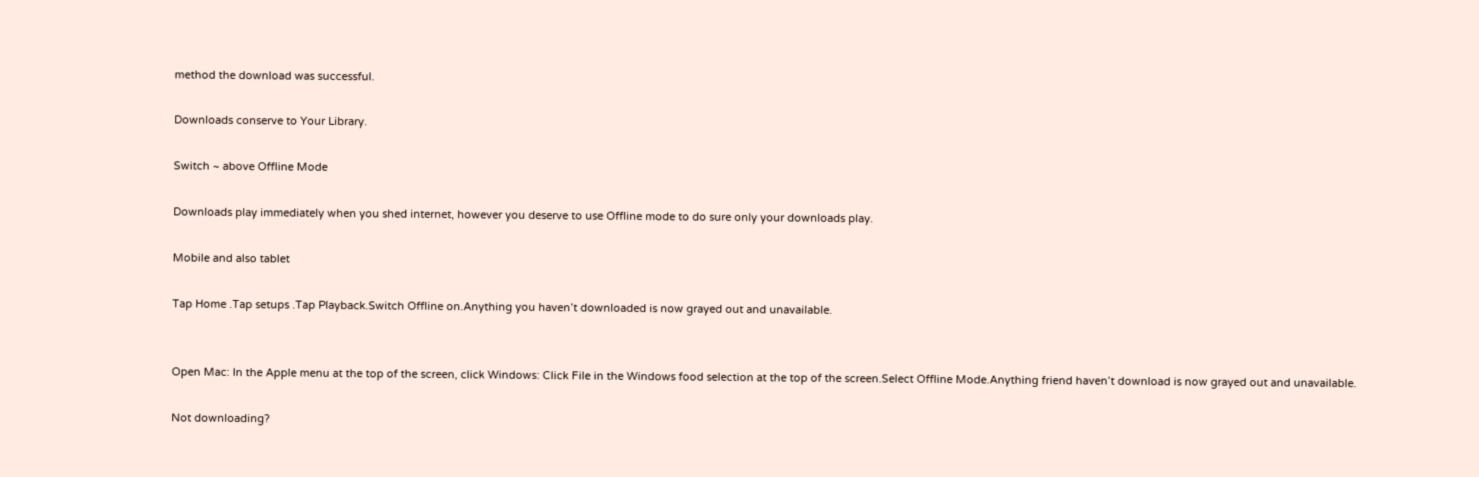method the download was successful.

Downloads conserve to Your Library.

Switch ~ above Offline Mode

Downloads play immediately when you shed internet, however you deserve to use Offline mode to do sure only your downloads play.

Mobile and also tablet

Tap Home .Tap setups .Tap Playback.Switch Offline on.Anything you haven’t downloaded is now grayed out and unavailable.


Open Mac: In the Apple menu at the top of the screen, click Windows: Click File in the Windows food selection at the top of the screen.Select Offline Mode.Anything friend haven’t download is now grayed out and unavailable.

Not downloading?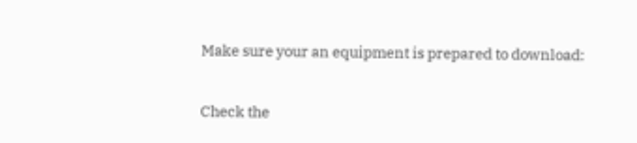Make sure your an equipment is prepared to download:

Check the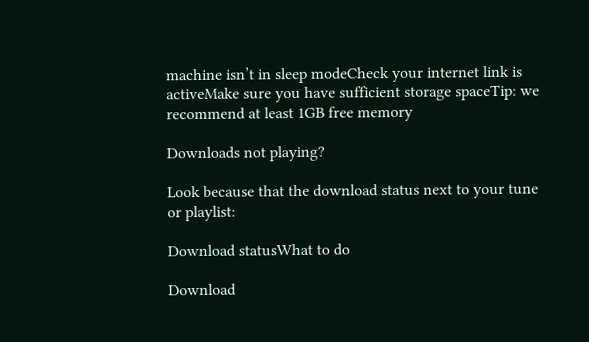machine isn’t in sleep modeCheck your internet link is activeMake sure you have sufficient storage spaceTip: we recommend at least 1GB free memory

Downloads not playing?

Look because that the download status next to your tune or playlist:

Download statusWhat to do

Download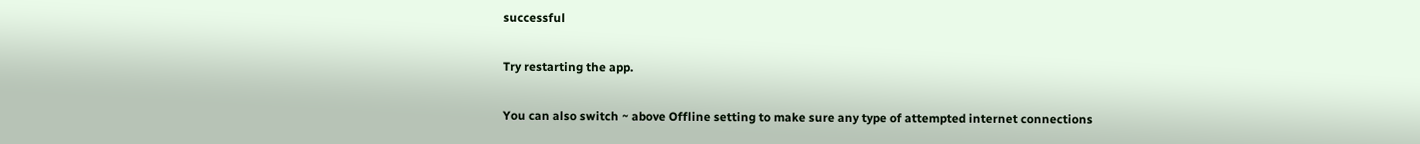successful

Try restarting the app.

You can also switch ~ above Offline setting to make sure any type of attempted internet connections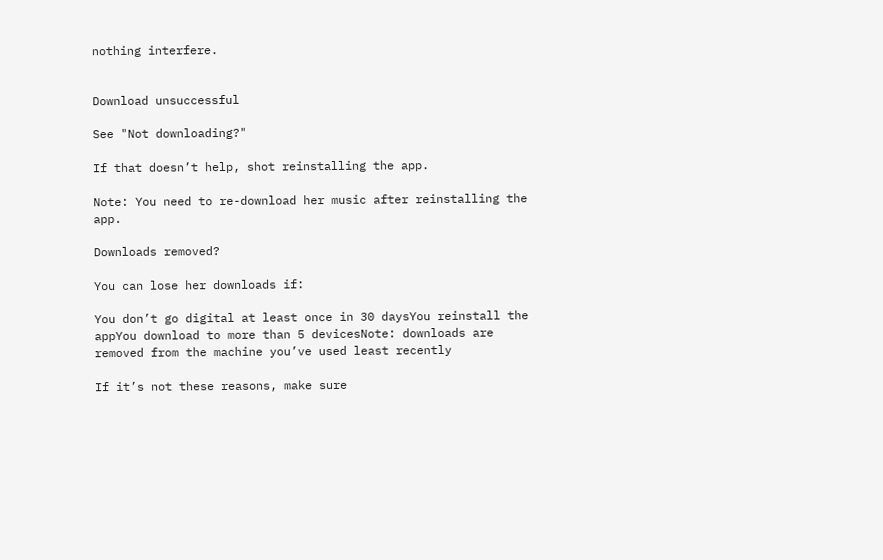nothing interfere.


Download unsuccessful

See "Not downloading?"

If that doesn’t help, shot reinstalling the app.

Note: You need to re-download her music after reinstalling the app.

Downloads removed?

You can lose her downloads if:

You don’t go digital at least once in 30 daysYou reinstall the appYou download to more than 5 devicesNote: downloads are removed from the machine you’ve used least recently

If it’s not these reasons, make sure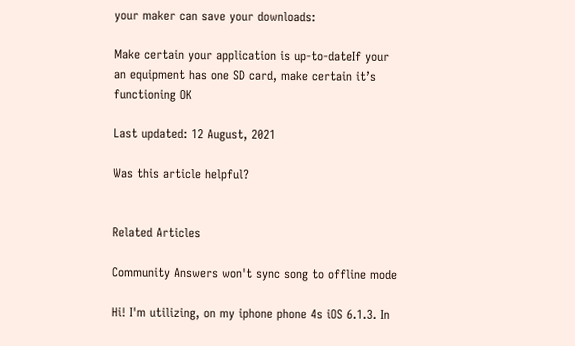your maker can save your downloads:

Make certain your application is up-to-dateIf your an equipment has one SD card, make certain it’s functioning OK

Last updated: 12 August, 2021

Was this article helpful?


Related Articles

Community Answers won't sync song to offline mode

Hi! I'm utilizing, on my iphone phone 4s iOS 6.1.3. In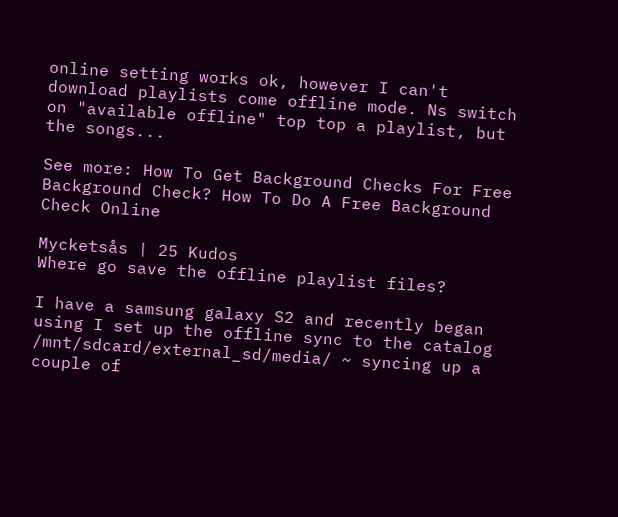online setting works ok, however I can't download playlists come offline mode. Ns switch on "available offline" top top a playlist, but the songs...

See more: How To Get Background Checks For Free Background Check? How To Do A Free Background Check Online

Mycketsås | 25 Kudos
Where go save the offline playlist files?

I have a samsung galaxy S2 and recently began using I set up the offline sync to the catalog /mnt/sdcard/external_sd/media/ ~ syncing up a couple of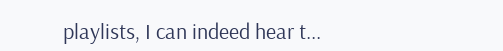playlists, I can indeed hear t...